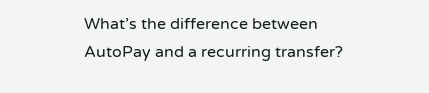What’s the difference between AutoPay and a recurring transfer?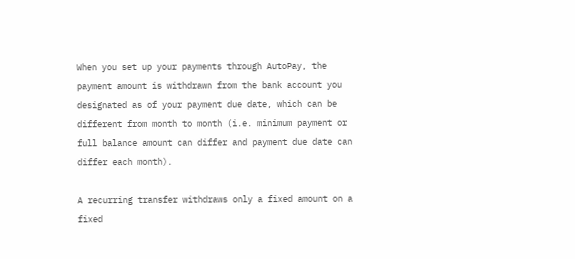When you set up your payments through AutoPay, the payment amount is withdrawn from the bank account you designated as of your payment due date, which can be different from month to month (i.e. minimum payment or full balance amount can differ and payment due date can differ each month).

A recurring transfer withdraws only a fixed amount on a fixed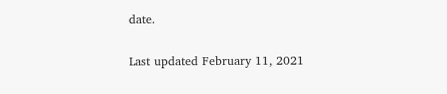date.

Last updated February 11, 2021